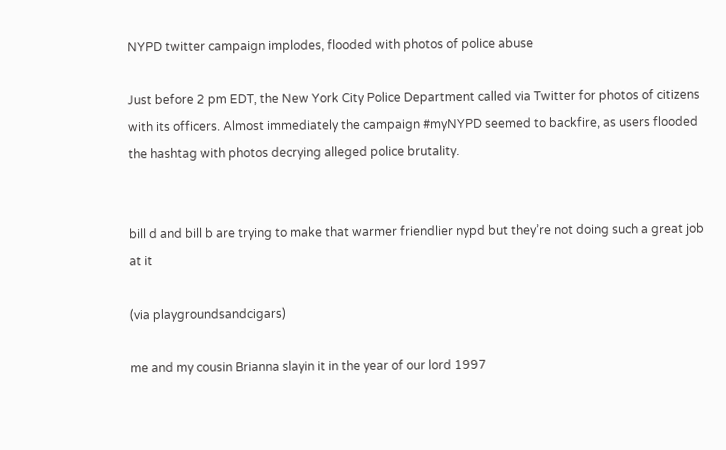NYPD twitter campaign implodes, flooded with photos of police abuse

Just before 2 pm EDT, the New York City Police Department called via Twitter for photos of citizens with its officers. Almost immediately the campaign #myNYPD seemed to backfire, as users flooded the hashtag with photos decrying alleged police brutality.


bill d and bill b are trying to make that warmer friendlier nypd but they’re not doing such a great job at it

(via playgroundsandcigars)

me and my cousin Brianna slayin it in the year of our lord 1997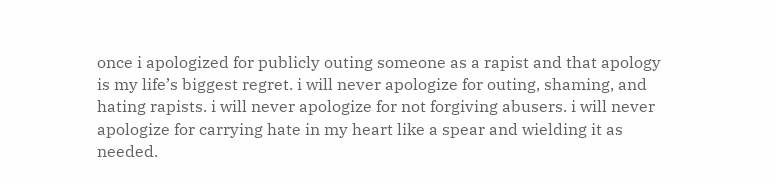once i apologized for publicly outing someone as a rapist and that apology is my life’s biggest regret. i will never apologize for outing, shaming, and hating rapists. i will never apologize for not forgiving abusers. i will never apologize for carrying hate in my heart like a spear and wielding it as needed.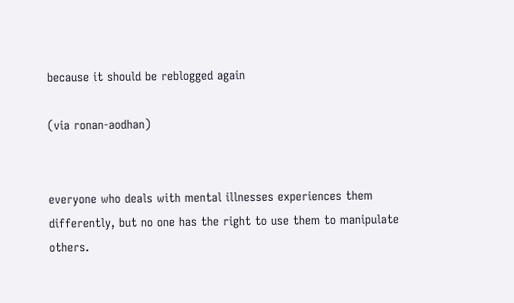because it should be reblogged again

(via ronan-aodhan)


everyone who deals with mental illnesses experiences them differently, but no one has the right to use them to manipulate others.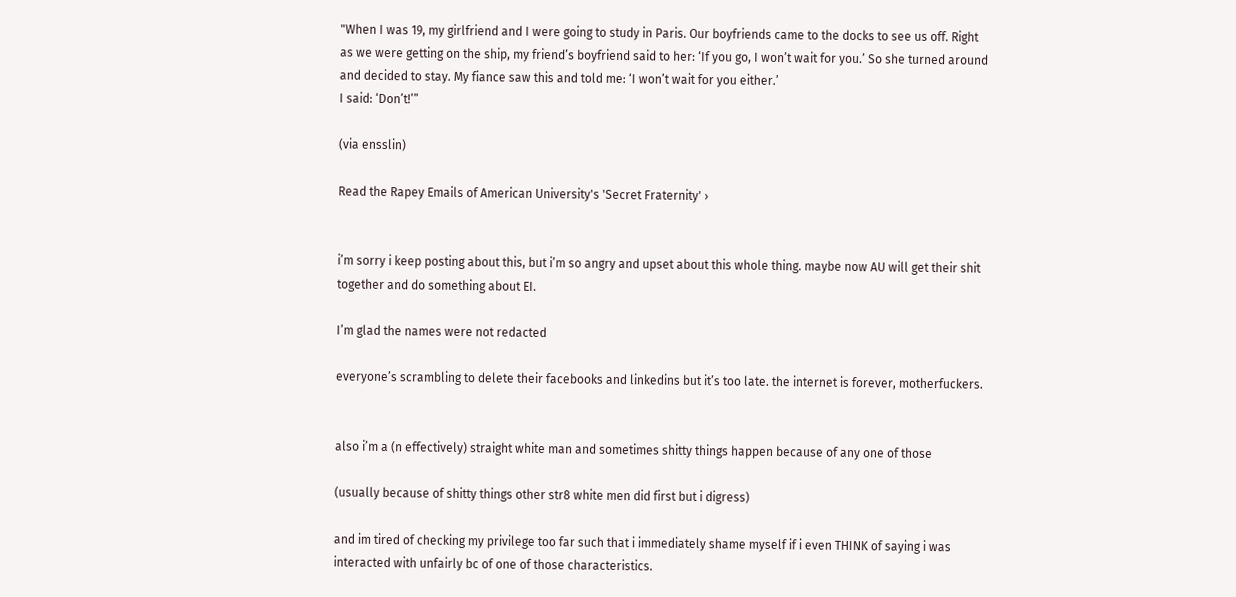"When I was 19, my girlfriend and I were going to study in Paris. Our boyfriends came to the docks to see us off. Right as we were getting on the ship, my friend’s boyfriend said to her: ‘If you go, I won’t wait for you.’ So she turned around and decided to stay. My fiance saw this and told me: ‘I won’t wait for you either.’
I said: ‘Don’t!’”

(via ensslin)

Read the Rapey Emails of American University's 'Secret Fraternity' ›


i’m sorry i keep posting about this, but i’m so angry and upset about this whole thing. maybe now AU will get their shit together and do something about EI.

I’m glad the names were not redacted

everyone’s scrambling to delete their facebooks and linkedins but it’s too late. the internet is forever, motherfuckers.


also i’m a (n effectively) straight white man and sometimes shitty things happen because of any one of those

(usually because of shitty things other str8 white men did first but i digress)

and im tired of checking my privilege too far such that i immediately shame myself if i even THINK of saying i was interacted with unfairly bc of one of those characteristics.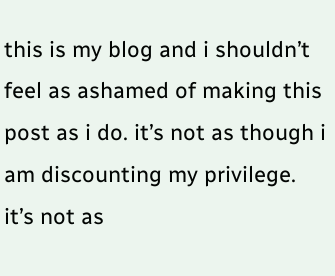this is my blog and i shouldn’t feel as ashamed of making this post as i do. it’s not as though i am discounting my privilege. it’s not as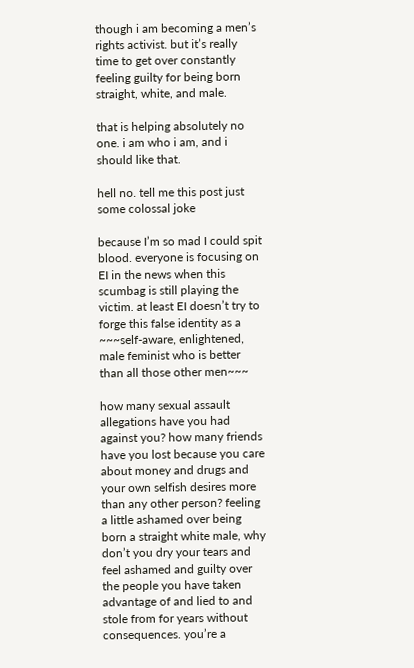though i am becoming a men’s rights activist. but it’s really time to get over constantly feeling guilty for being born straight, white, and male.

that is helping absolutely no one. i am who i am, and i should like that.

hell no. tell me this post just some colossal joke

because I’m so mad I could spit blood. everyone is focusing on EI in the news when this scumbag is still playing the victim. at least EI doesn’t try to forge this false identity as a ~~~self-aware, enlightened, male feminist who is better than all those other men~~~

how many sexual assault allegations have you had against you? how many friends have you lost because you care about money and drugs and your own selfish desires more than any other person? feeling a little ashamed over being born a straight white male, why don’t you dry your tears and feel ashamed and guilty over the people you have taken advantage of and lied to and stole from for years without consequences. you’re a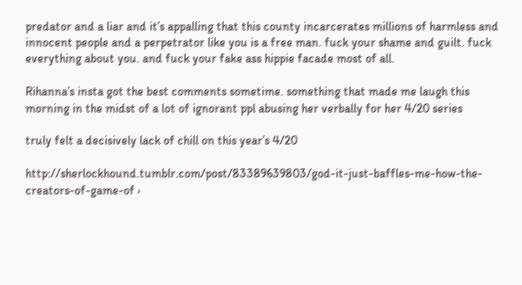predator and a liar and it’s appalling that this county incarcerates millions of harmless and innocent people and a perpetrator like you is a free man. fuck your shame and guilt. fuck everything about you. and fuck your fake ass hippie facade most of all.

Rihanna’s insta got the best comments sometime. something that made me laugh this morning in the midst of a lot of ignorant ppl abusing her verbally for her 4/20 series

truly felt a decisively lack of chill on this year’s 4/20

http://sherlockhound.tumblr.com/post/83389639803/god-it-just-baffles-me-how-the-creators-of-game-of ›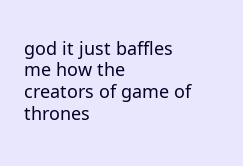god it just baffles me how the creators of game of thrones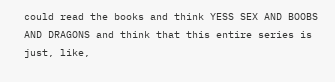could read the books and think YESS SEX AND BOOBS AND DRAGONS and think that this entire series is just, like,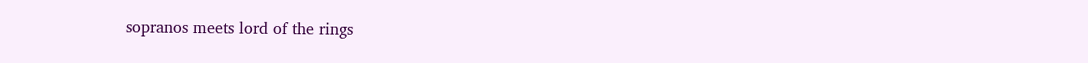sopranos meets lord of the rings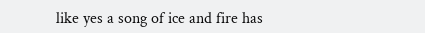like yes a song of ice and fire has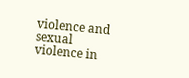violence and sexual violence in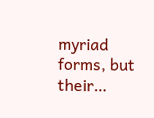myriad forms, but their…